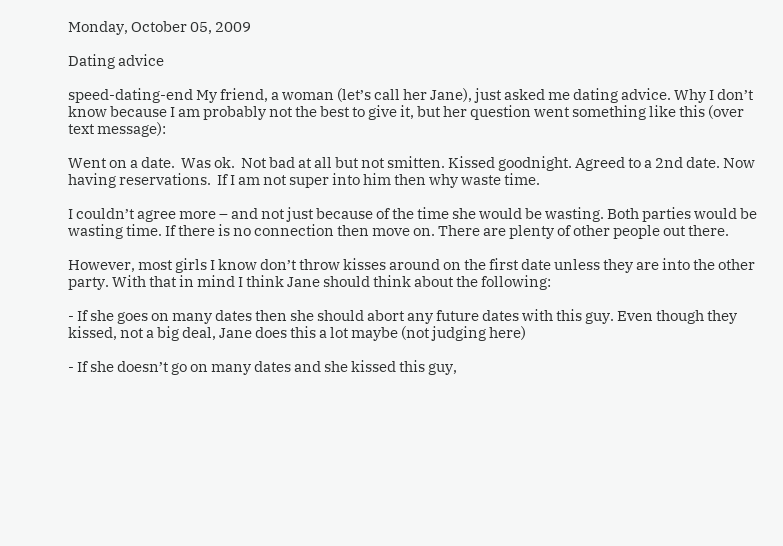Monday, October 05, 2009

Dating advice

speed-dating-end My friend, a woman (let’s call her Jane), just asked me dating advice. Why I don’t know because I am probably not the best to give it, but her question went something like this (over text message):

Went on a date.  Was ok.  Not bad at all but not smitten. Kissed goodnight. Agreed to a 2nd date. Now having reservations.  If I am not super into him then why waste time.

I couldn’t agree more – and not just because of the time she would be wasting. Both parties would be wasting time. If there is no connection then move on. There are plenty of other people out there.

However, most girls I know don’t throw kisses around on the first date unless they are into the other party. With that in mind I think Jane should think about the following:

- If she goes on many dates then she should abort any future dates with this guy. Even though they kissed, not a big deal, Jane does this a lot maybe (not judging here)

- If she doesn’t go on many dates and she kissed this guy,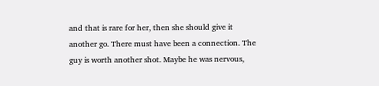and that is rare for her, then she should give it another go. There must have been a connection. The guy is worth another shot. Maybe he was nervous,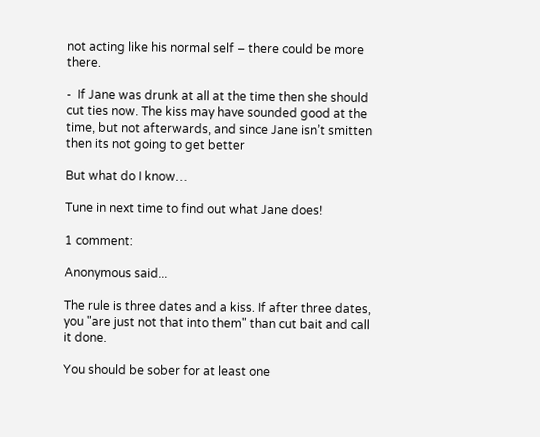not acting like his normal self – there could be more there.

-  If Jane was drunk at all at the time then she should cut ties now. The kiss may have sounded good at the time, but not afterwards, and since Jane isn’t smitten then its not going to get better

But what do I know…

Tune in next time to find out what Jane does!

1 comment:

Anonymous said...

The rule is three dates and a kiss. If after three dates, you "are just not that into them" than cut bait and call it done.

You should be sober for at least one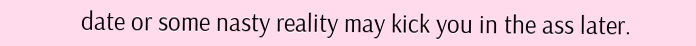date or some nasty reality may kick you in the ass later.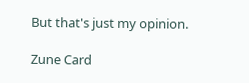But that's just my opinion.

Zune Card